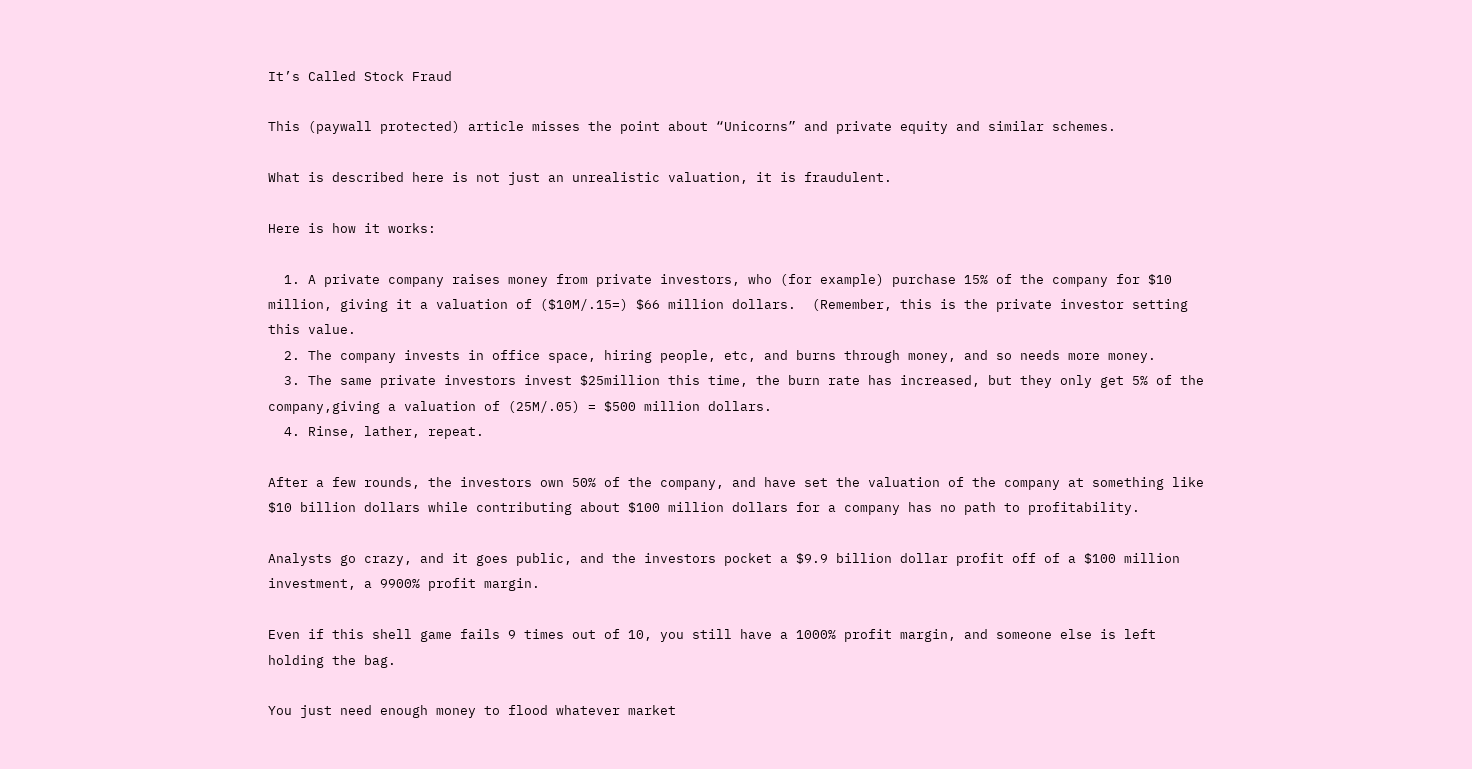It’s Called Stock Fraud

This (paywall protected) article misses the point about “Unicorns” and private equity and similar schemes.

What is described here is not just an unrealistic valuation, it is fraudulent.

Here is how it works:

  1. A private company raises money from private investors, who (for example) purchase 15% of the company for $10 million, giving it a valuation of ($10M/.15=) $66 million dollars.  (Remember, this is the private investor setting this value.
  2. The company invests in office space, hiring people, etc, and burns through money, and so needs more money.
  3. The same private investors invest $25million this time, the burn rate has increased, but they only get 5% of the company,giving a valuation of (25M/.05) = $500 million dollars.
  4. Rinse, lather, repeat.

After a few rounds, the investors own 50% of the company, and have set the valuation of the company at something like $10 billion dollars while contributing about $100 million dollars for a company has no path to profitability.

Analysts go crazy, and it goes public, and the investors pocket a $9.9 billion dollar profit off of a $100 million investment, a 9900% profit margin.

Even if this shell game fails 9 times out of 10, you still have a 1000% profit margin, and someone else is left holding the bag.

You just need enough money to flood whatever market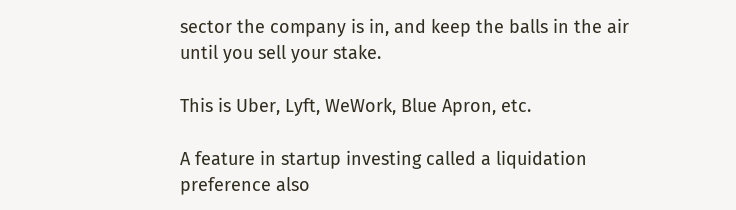sector the company is in, and keep the balls in the air until you sell your stake.

This is Uber, Lyft, WeWork, Blue Apron, etc.

A feature in startup investing called a liquidation preference also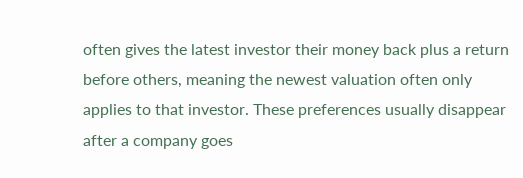often gives the latest investor their money back plus a return before others, meaning the newest valuation often only applies to that investor. These preferences usually disappear after a company goes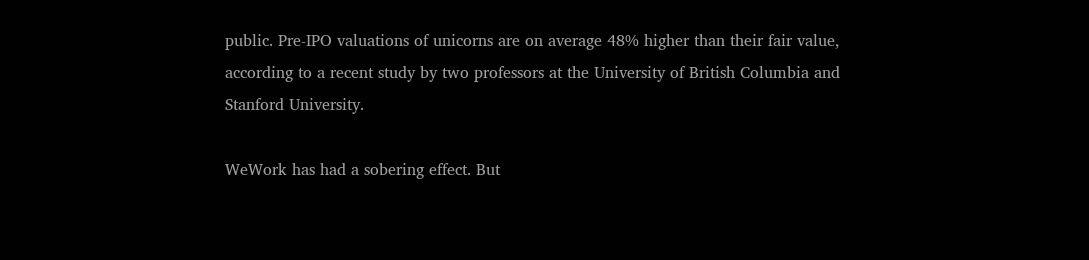public. Pre-IPO valuations of unicorns are on average 48% higher than their fair value, according to a recent study by two professors at the University of British Columbia and Stanford University.

WeWork has had a sobering effect. But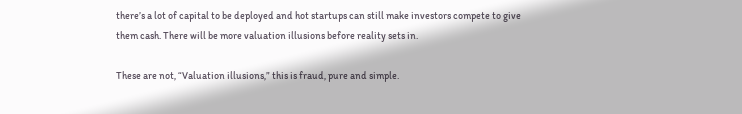there’s a lot of capital to be deployed and hot startups can still make investors compete to give them cash. There will be more valuation illusions before reality sets in.

These are not, “Valuation illusions,” this is fraud, pure and simple.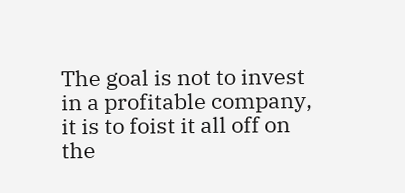The goal is not to invest in a profitable company, it is to foist it all off on the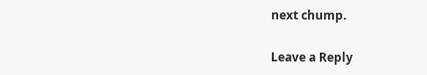next chump.

Leave a Reply